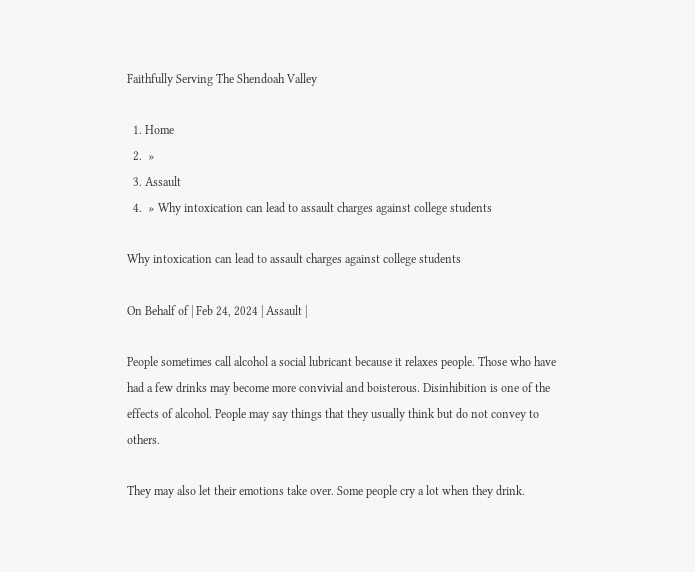Faithfully Serving The Shendoah Valley

  1. Home
  2.  »
  3. Assault
  4.  » Why intoxication can lead to assault charges against college students

Why intoxication can lead to assault charges against college students

On Behalf of | Feb 24, 2024 | Assault |

People sometimes call alcohol a social lubricant because it relaxes people. Those who have had a few drinks may become more convivial and boisterous. Disinhibition is one of the effects of alcohol. People may say things that they usually think but do not convey to others.

They may also let their emotions take over. Some people cry a lot when they drink.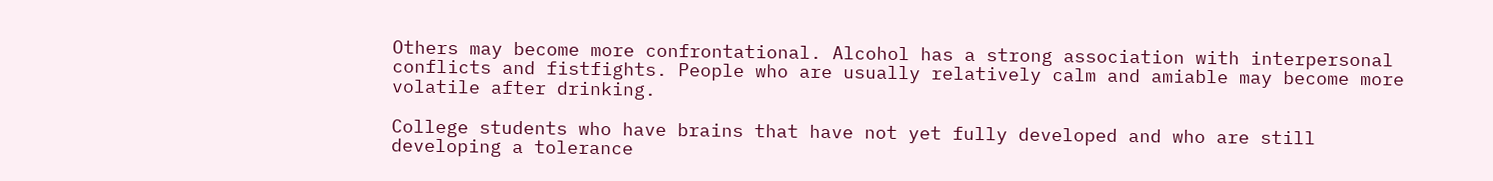Others may become more confrontational. Alcohol has a strong association with interpersonal conflicts and fistfights. People who are usually relatively calm and amiable may become more volatile after drinking.

College students who have brains that have not yet fully developed and who are still developing a tolerance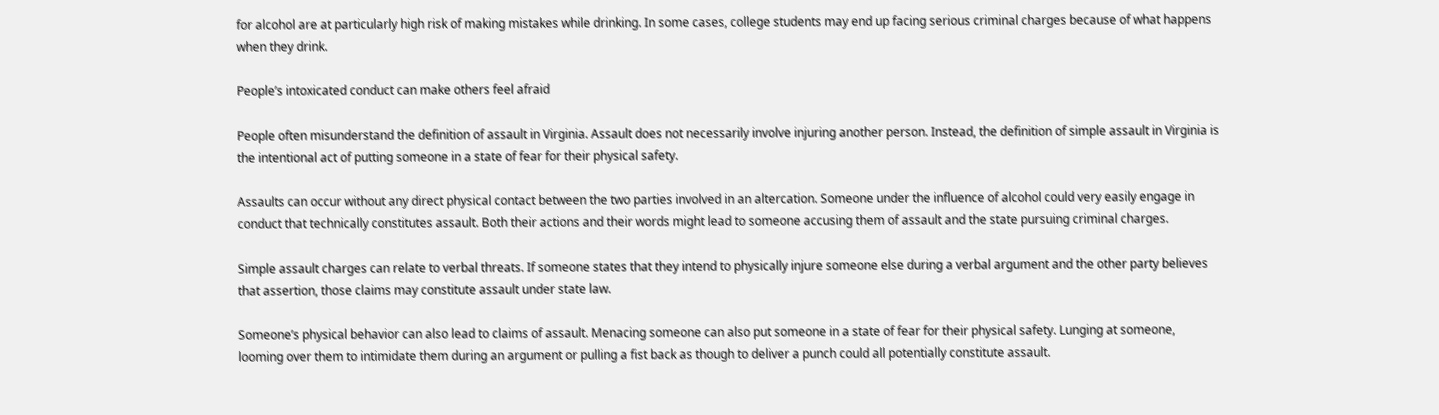for alcohol are at particularly high risk of making mistakes while drinking. In some cases, college students may end up facing serious criminal charges because of what happens when they drink.

People’s intoxicated conduct can make others feel afraid

People often misunderstand the definition of assault in Virginia. Assault does not necessarily involve injuring another person. Instead, the definition of simple assault in Virginia is the intentional act of putting someone in a state of fear for their physical safety.

Assaults can occur without any direct physical contact between the two parties involved in an altercation. Someone under the influence of alcohol could very easily engage in conduct that technically constitutes assault. Both their actions and their words might lead to someone accusing them of assault and the state pursuing criminal charges.

Simple assault charges can relate to verbal threats. If someone states that they intend to physically injure someone else during a verbal argument and the other party believes that assertion, those claims may constitute assault under state law.

Someone’s physical behavior can also lead to claims of assault. Menacing someone can also put someone in a state of fear for their physical safety. Lunging at someone, looming over them to intimidate them during an argument or pulling a fist back as though to deliver a punch could all potentially constitute assault.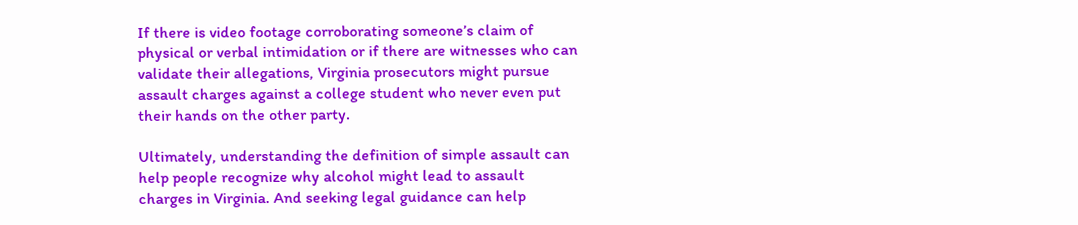If there is video footage corroborating someone’s claim of physical or verbal intimidation or if there are witnesses who can validate their allegations, Virginia prosecutors might pursue assault charges against a college student who never even put their hands on the other party.

Ultimately, understanding the definition of simple assault can help people recognize why alcohol might lead to assault charges in Virginia. And seeking legal guidance can help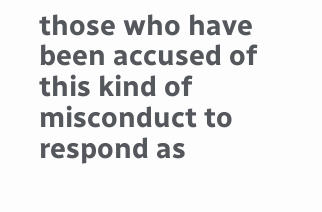those who have been accused of this kind of misconduct to respond as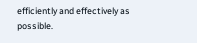efficiently and effectively as possible.